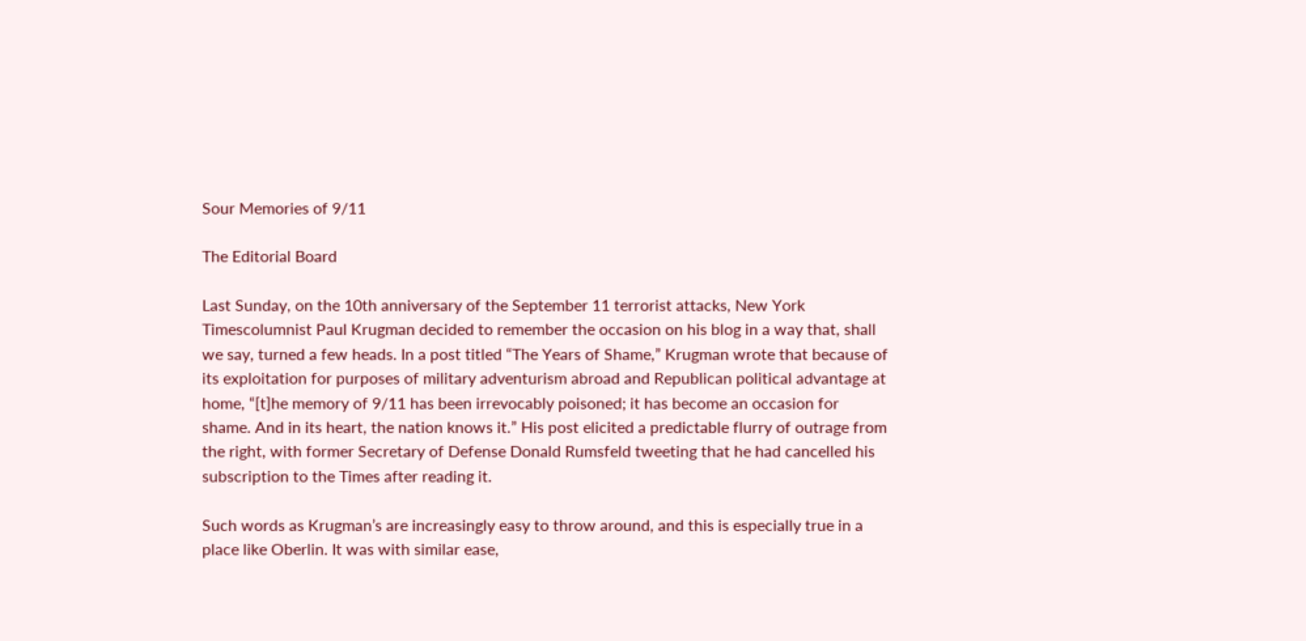Sour Memories of 9/11

The Editorial Board

Last Sunday, on the 10th anniversary of the September 11 terrorist attacks, New York Timescolumnist Paul Krugman decided to remember the occasion on his blog in a way that, shall we say, turned a few heads. In a post titled “The Years of Shame,” Krugman wrote that because of its exploitation for purposes of military adventurism abroad and Republican political advantage at home, “[t]he memory of 9/11 has been irrevocably poisoned; it has become an occasion for shame. And in its heart, the nation knows it.” His post elicited a predictable flurry of outrage from the right, with former Secretary of Defense Donald Rumsfeld tweeting that he had cancelled his subscription to the Times after reading it.

Such words as Krugman’s are increasingly easy to throw around, and this is especially true in a place like Oberlin. It was with similar ease,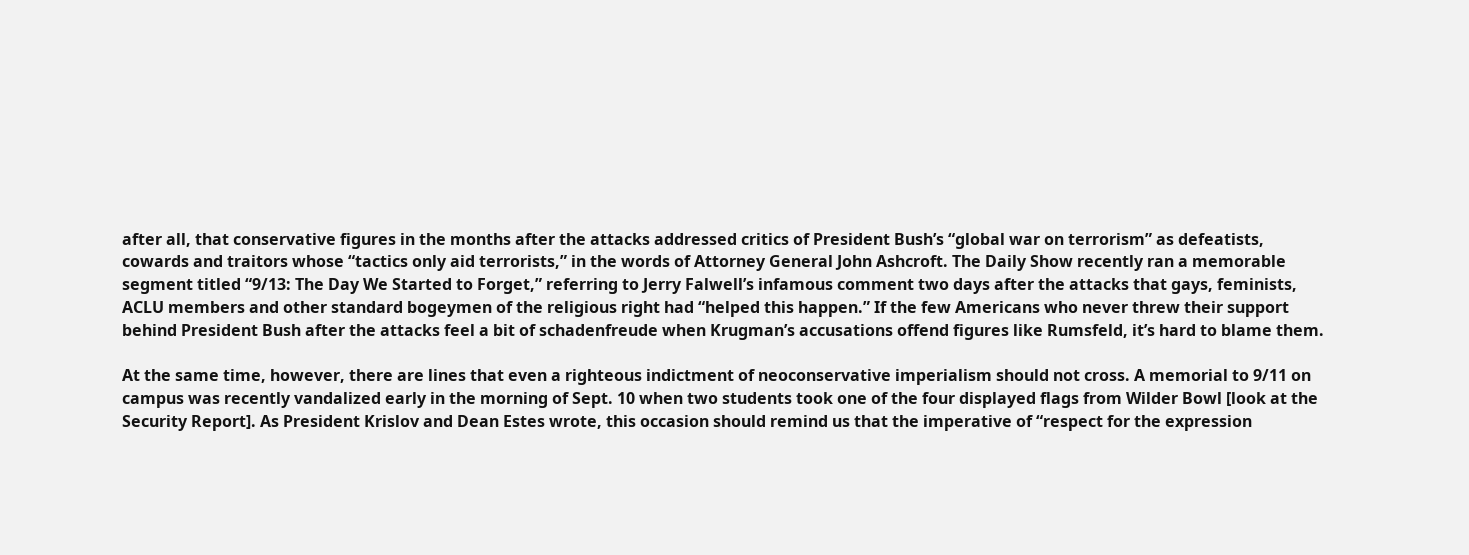after all, that conservative figures in the months after the attacks addressed critics of President Bush’s “global war on terrorism” as defeatists, cowards and traitors whose “tactics only aid terrorists,” in the words of Attorney General John Ashcroft. The Daily Show recently ran a memorable segment titled “9/13: The Day We Started to Forget,” referring to Jerry Falwell’s infamous comment two days after the attacks that gays, feminists, ACLU members and other standard bogeymen of the religious right had “helped this happen.” If the few Americans who never threw their support behind President Bush after the attacks feel a bit of schadenfreude when Krugman’s accusations offend figures like Rumsfeld, it’s hard to blame them.

At the same time, however, there are lines that even a righteous indictment of neoconservative imperialism should not cross. A memorial to 9/11 on campus was recently vandalized early in the morning of Sept. 10 when two students took one of the four displayed flags from Wilder Bowl [look at the Security Report]. As President Krislov and Dean Estes wrote, this occasion should remind us that the imperative of “respect for the expression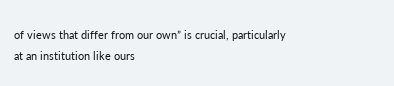of views that differ from our own” is crucial, particularly at an institution like ours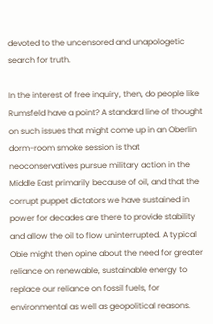devoted to the uncensored and unapologetic search for truth.

In the interest of free inquiry, then, do people like Rumsfeld have a point? A standard line of thought on such issues that might come up in an Oberlin dorm-room smoke session is that neoconservatives pursue military action in the Middle East primarily because of oil, and that the corrupt puppet dictators we have sustained in power for decades are there to provide stability and allow the oil to flow uninterrupted. A typical Obie might then opine about the need for greater reliance on renewable, sustainable energy to replace our reliance on fossil fuels, for environmental as well as geopolitical reasons.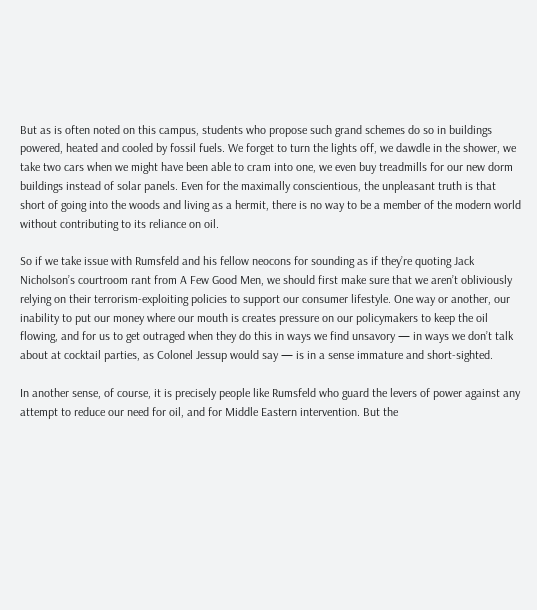But as is often noted on this campus, students who propose such grand schemes do so in buildings powered, heated and cooled by fossil fuels. We forget to turn the lights off, we dawdle in the shower, we take two cars when we might have been able to cram into one, we even buy treadmills for our new dorm buildings instead of solar panels. Even for the maximally conscientious, the unpleasant truth is that short of going into the woods and living as a hermit, there is no way to be a member of the modern world without contributing to its reliance on oil.

So if we take issue with Rumsfeld and his fellow neocons for sounding as if they’re quoting Jack Nicholson’s courtroom rant from A Few Good Men, we should first make sure that we aren’t obliviously relying on their terrorism-exploiting policies to support our consumer lifestyle. One way or another, our inability to put our money where our mouth is creates pressure on our policymakers to keep the oil flowing, and for us to get outraged when they do this in ways we find unsavory — in ways we don’t talk about at cocktail parties, as Colonel Jessup would say — is in a sense immature and short-sighted.

In another sense, of course, it is precisely people like Rumsfeld who guard the levers of power against any attempt to reduce our need for oil, and for Middle Eastern intervention. But the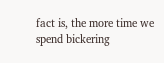fact is, the more time we spend bickering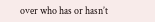over who has or hasn’t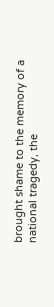brought shame to the memory of a national tragedy, the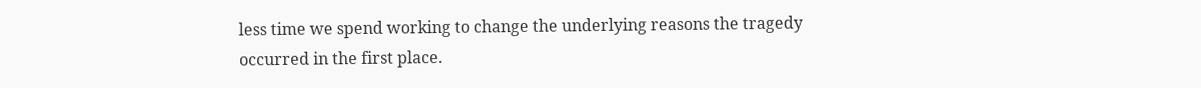less time we spend working to change the underlying reasons the tragedy occurred in the first place.